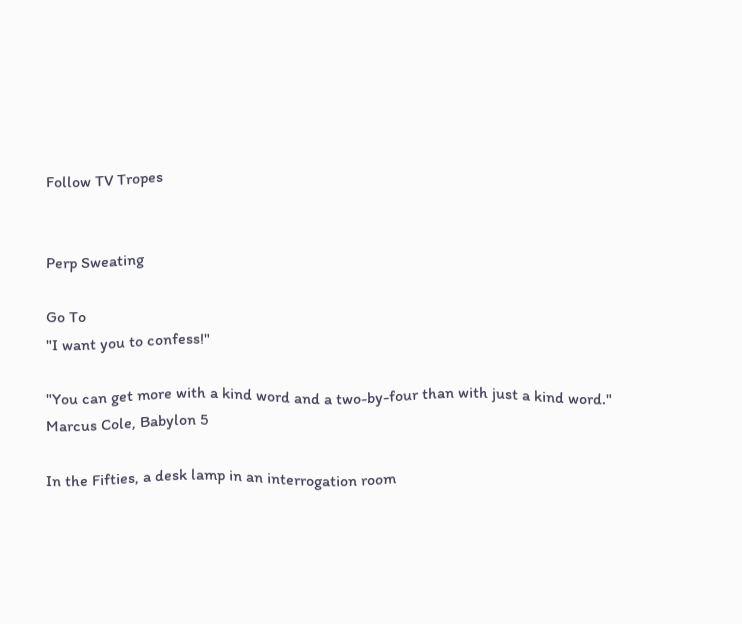Follow TV Tropes


Perp Sweating

Go To
"I want you to confess!"

"You can get more with a kind word and a two-by-four than with just a kind word."
Marcus Cole, Babylon 5

In the Fifties, a desk lamp in an interrogation room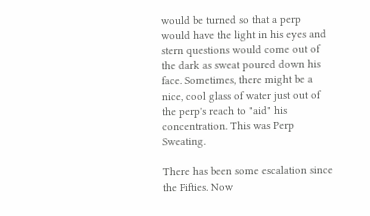would be turned so that a perp would have the light in his eyes and stern questions would come out of the dark as sweat poured down his face. Sometimes, there might be a nice, cool glass of water just out of the perp's reach to "aid" his concentration. This was Perp Sweating.

There has been some escalation since the Fifties. Now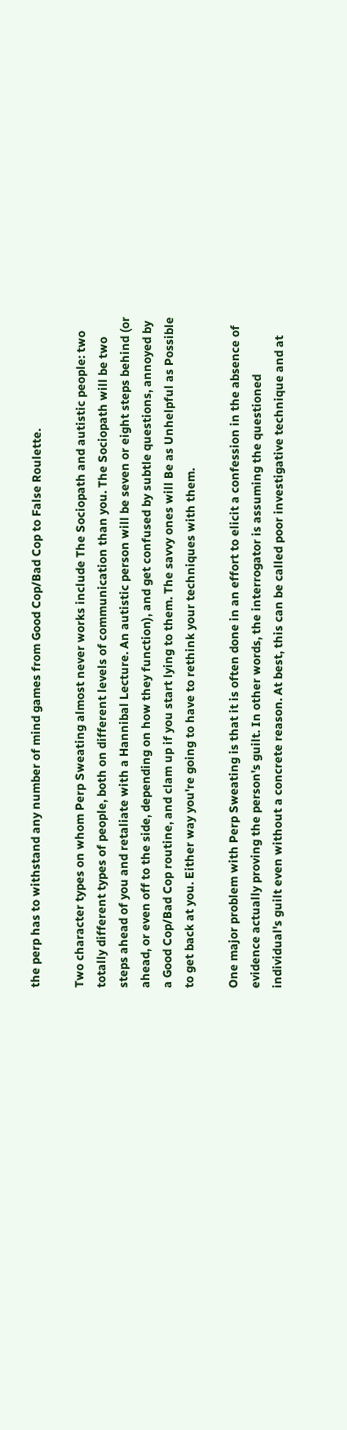the perp has to withstand any number of mind games from Good Cop/Bad Cop to False Roulette.

Two character types on whom Perp Sweating almost never works include The Sociopath and autistic people: two totally different types of people, both on different levels of communication than you. The Sociopath will be two steps ahead of you and retaliate with a Hannibal Lecture. An autistic person will be seven or eight steps behind (or ahead, or even off to the side, depending on how they function), and get confused by subtle questions, annoyed by a Good Cop/Bad Cop routine, and clam up if you start lying to them. The savvy ones will Be as Unhelpful as Possible to get back at you. Either way you're going to have to rethink your techniques with them.

One major problem with Perp Sweating is that it is often done in an effort to elicit a confession in the absence of evidence actually proving the person's guilt. In other words, the interrogator is assuming the questioned individual's guilt even without a concrete reason. At best, this can be called poor investigative technique and at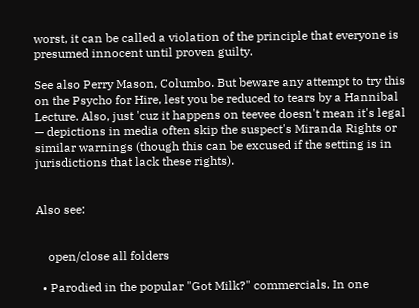worst, it can be called a violation of the principle that everyone is presumed innocent until proven guilty.

See also Perry Mason, Columbo. But beware any attempt to try this on the Psycho for Hire, lest you be reduced to tears by a Hannibal Lecture. Also, just 'cuz it happens on teevee doesn't mean it's legal — depictions in media often skip the suspect's Miranda Rights or similar warnings (though this can be excused if the setting is in jurisdictions that lack these rights).


Also see:


    open/close all folders

  • Parodied in the popular "Got Milk?" commercials. In one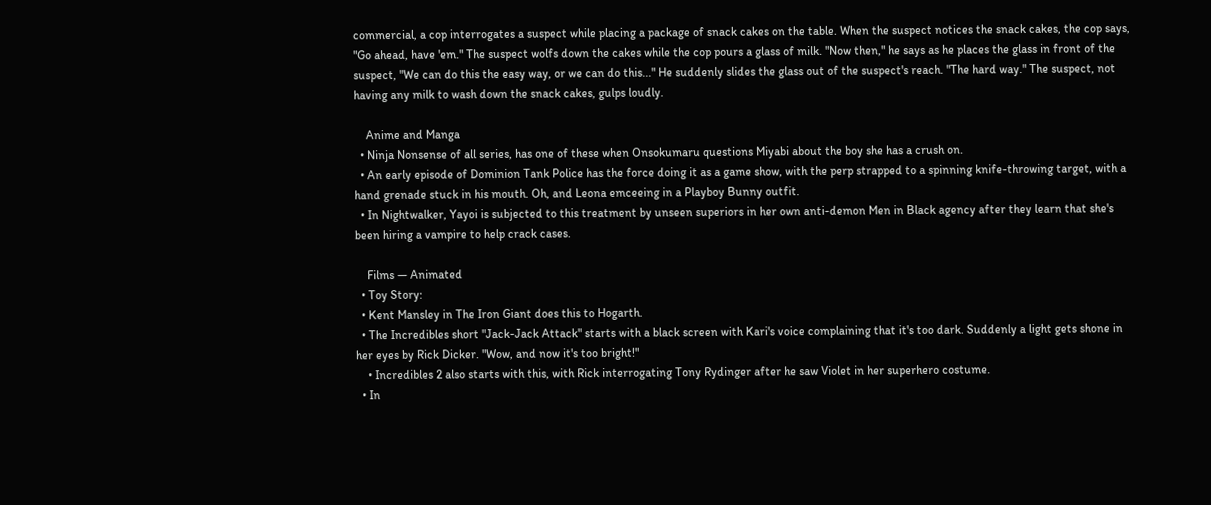commercial, a cop interrogates a suspect while placing a package of snack cakes on the table. When the suspect notices the snack cakes, the cop says, "Go ahead, have 'em." The suspect wolfs down the cakes while the cop pours a glass of milk. "Now then," he says as he places the glass in front of the suspect, "We can do this the easy way, or we can do this..." He suddenly slides the glass out of the suspect's reach. "The hard way." The suspect, not having any milk to wash down the snack cakes, gulps loudly.

    Anime and Manga
  • Ninja Nonsense of all series, has one of these when Onsokumaru questions Miyabi about the boy she has a crush on.
  • An early episode of Dominion Tank Police has the force doing it as a game show, with the perp strapped to a spinning knife-throwing target, with a hand grenade stuck in his mouth. Oh, and Leona emceeing in a Playboy Bunny outfit.
  • In Nightwalker, Yayoi is subjected to this treatment by unseen superiors in her own anti-demon Men in Black agency after they learn that she's been hiring a vampire to help crack cases.

    Films — Animated
  • Toy Story:
  • Kent Mansley in The Iron Giant does this to Hogarth.
  • The Incredibles short "Jack-Jack Attack" starts with a black screen with Kari's voice complaining that it's too dark. Suddenly a light gets shone in her eyes by Rick Dicker. "Wow, and now it's too bright!"
    • Incredibles 2 also starts with this, with Rick interrogating Tony Rydinger after he saw Violet in her superhero costume.
  • In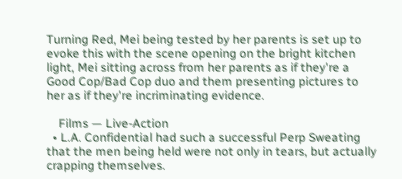Turning Red, Mei being tested by her parents is set up to evoke this with the scene opening on the bright kitchen light, Mei sitting across from her parents as if they're a Good Cop/Bad Cop duo and them presenting pictures to her as if they're incriminating evidence.

    Films — Live-Action
  • L.A. Confidential had such a successful Perp Sweating that the men being held were not only in tears, but actually crapping themselves.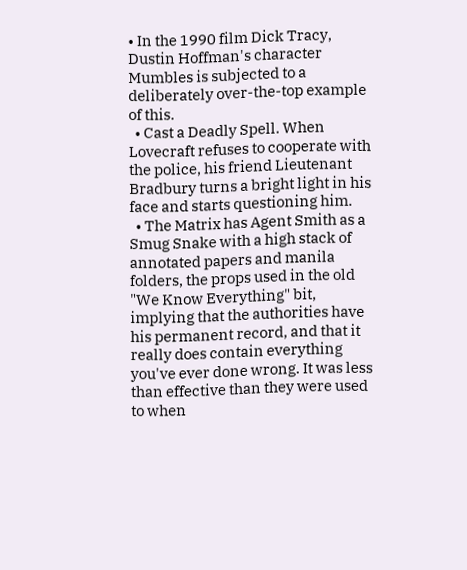• In the 1990 film Dick Tracy, Dustin Hoffman's character Mumbles is subjected to a deliberately over-the-top example of this.
  • Cast a Deadly Spell. When Lovecraft refuses to cooperate with the police, his friend Lieutenant Bradbury turns a bright light in his face and starts questioning him.
  • The Matrix has Agent Smith as a Smug Snake with a high stack of annotated papers and manila folders, the props used in the old "We Know Everything" bit, implying that the authorities have his permanent record, and that it really does contain everything you've ever done wrong. It was less than effective than they were used to when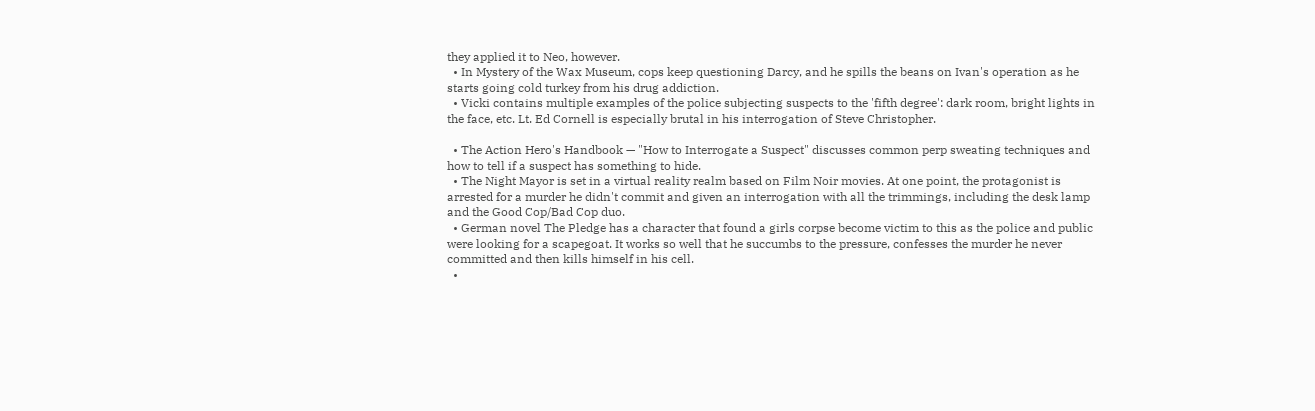they applied it to Neo, however.
  • In Mystery of the Wax Museum, cops keep questioning Darcy, and he spills the beans on Ivan's operation as he starts going cold turkey from his drug addiction.
  • Vicki contains multiple examples of the police subjecting suspects to the 'fifth degree': dark room, bright lights in the face, etc. Lt. Ed Cornell is especially brutal in his interrogation of Steve Christopher.

  • The Action Hero's Handbook — "How to Interrogate a Suspect" discusses common perp sweating techniques and how to tell if a suspect has something to hide.
  • The Night Mayor is set in a virtual reality realm based on Film Noir movies. At one point, the protagonist is arrested for a murder he didn't commit and given an interrogation with all the trimmings, including the desk lamp and the Good Cop/Bad Cop duo.
  • German novel The Pledge has a character that found a girls corpse become victim to this as the police and public were looking for a scapegoat. It works so well that he succumbs to the pressure, confesses the murder he never committed and then kills himself in his cell.
  •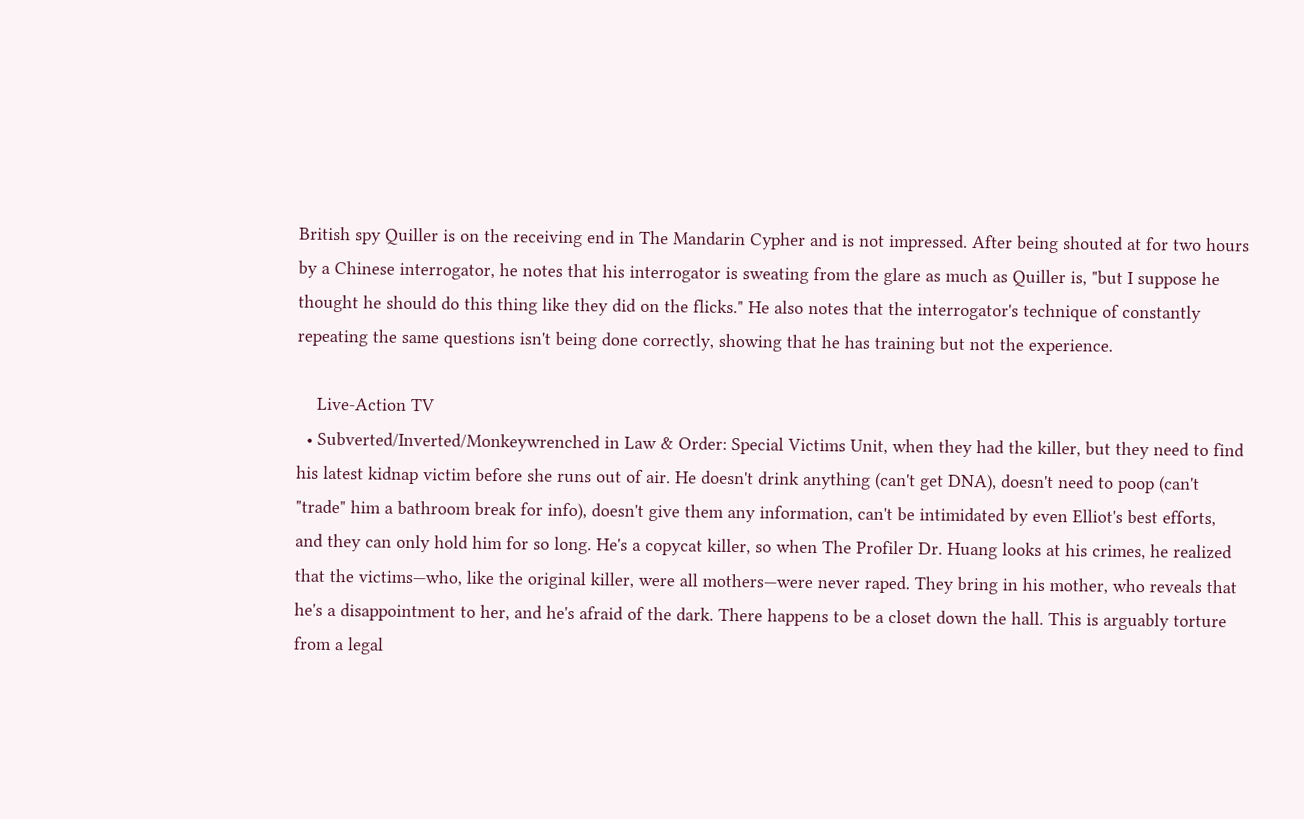British spy Quiller is on the receiving end in The Mandarin Cypher and is not impressed. After being shouted at for two hours by a Chinese interrogator, he notes that his interrogator is sweating from the glare as much as Quiller is, "but I suppose he thought he should do this thing like they did on the flicks." He also notes that the interrogator's technique of constantly repeating the same questions isn't being done correctly, showing that he has training but not the experience.

    Live-Action TV
  • Subverted/Inverted/Monkeywrenched in Law & Order: Special Victims Unit, when they had the killer, but they need to find his latest kidnap victim before she runs out of air. He doesn't drink anything (can't get DNA), doesn't need to poop (can't "trade" him a bathroom break for info), doesn't give them any information, can't be intimidated by even Elliot's best efforts, and they can only hold him for so long. He's a copycat killer, so when The Profiler Dr. Huang looks at his crimes, he realized that the victims—who, like the original killer, were all mothers—were never raped. They bring in his mother, who reveals that he's a disappointment to her, and he's afraid of the dark. There happens to be a closet down the hall. This is arguably torture from a legal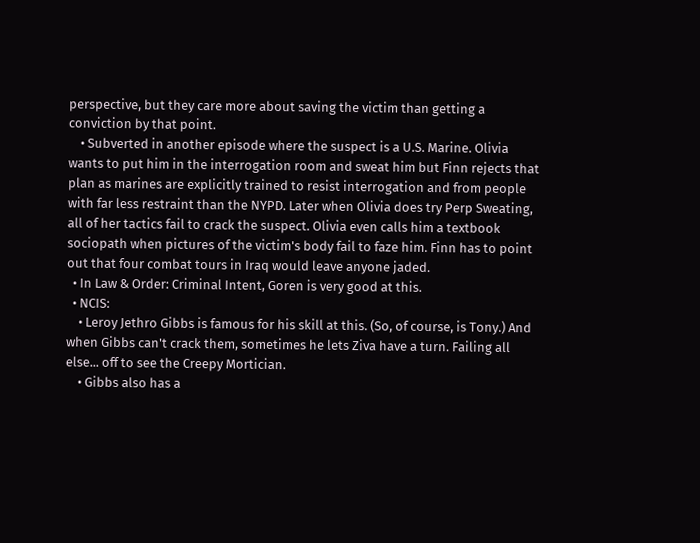perspective, but they care more about saving the victim than getting a conviction by that point.
    • Subverted in another episode where the suspect is a U.S. Marine. Olivia wants to put him in the interrogation room and sweat him but Finn rejects that plan as marines are explicitly trained to resist interrogation and from people with far less restraint than the NYPD. Later when Olivia does try Perp Sweating, all of her tactics fail to crack the suspect. Olivia even calls him a textbook sociopath when pictures of the victim's body fail to faze him. Finn has to point out that four combat tours in Iraq would leave anyone jaded.
  • In Law & Order: Criminal Intent, Goren is very good at this.
  • NCIS:
    • Leroy Jethro Gibbs is famous for his skill at this. (So, of course, is Tony.) And when Gibbs can't crack them, sometimes he lets Ziva have a turn. Failing all else... off to see the Creepy Mortician.
    • Gibbs also has a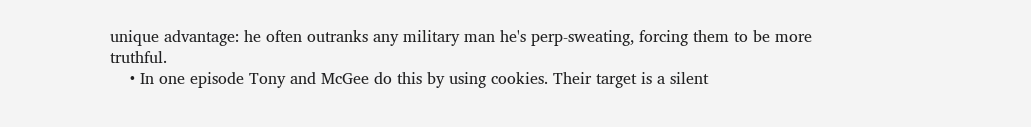unique advantage: he often outranks any military man he's perp-sweating, forcing them to be more truthful.
    • In one episode Tony and McGee do this by using cookies. Their target is a silent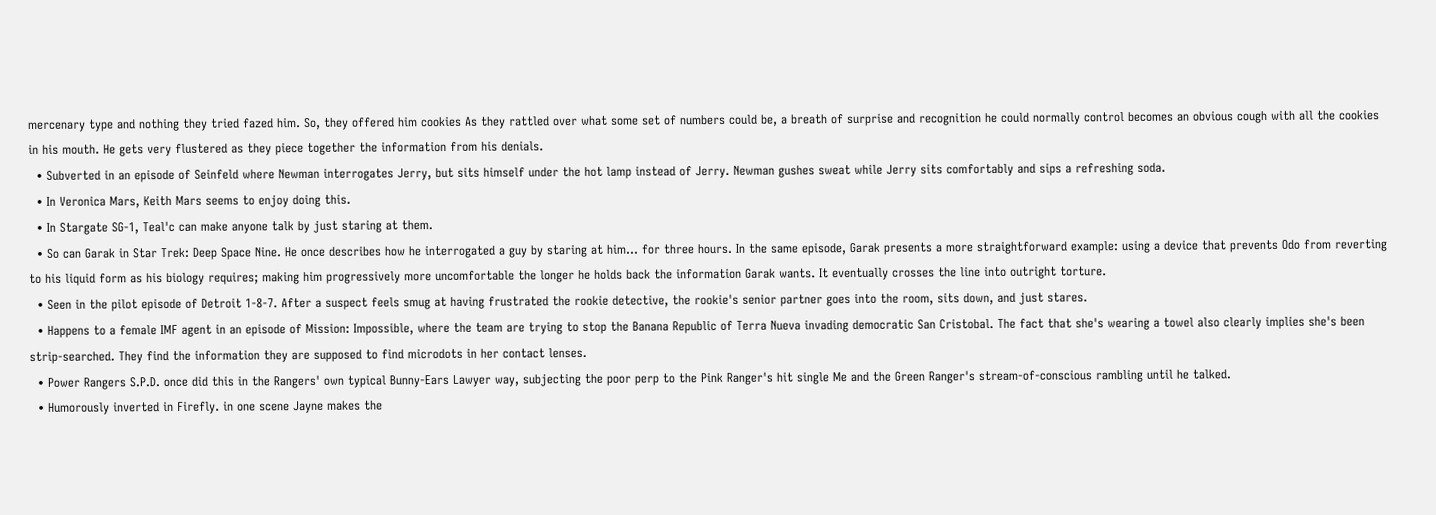mercenary type and nothing they tried fazed him. So, they offered him cookies As they rattled over what some set of numbers could be, a breath of surprise and recognition he could normally control becomes an obvious cough with all the cookies in his mouth. He gets very flustered as they piece together the information from his denials.
  • Subverted in an episode of Seinfeld where Newman interrogates Jerry, but sits himself under the hot lamp instead of Jerry. Newman gushes sweat while Jerry sits comfortably and sips a refreshing soda.
  • In Veronica Mars, Keith Mars seems to enjoy doing this.
  • In Stargate SG-1, Teal'c can make anyone talk by just staring at them.
  • So can Garak in Star Trek: Deep Space Nine. He once describes how he interrogated a guy by staring at him... for three hours. In the same episode, Garak presents a more straightforward example: using a device that prevents Odo from reverting to his liquid form as his biology requires; making him progressively more uncomfortable the longer he holds back the information Garak wants. It eventually crosses the line into outright torture.
  • Seen in the pilot episode of Detroit 1-8-7. After a suspect feels smug at having frustrated the rookie detective, the rookie's senior partner goes into the room, sits down, and just stares.
  • Happens to a female IMF agent in an episode of Mission: Impossible, where the team are trying to stop the Banana Republic of Terra Nueva invading democratic San Cristobal. The fact that she's wearing a towel also clearly implies she's been strip-searched. They find the information they are supposed to find microdots in her contact lenses.
  • Power Rangers S.P.D. once did this in the Rangers' own typical Bunny-Ears Lawyer way, subjecting the poor perp to the Pink Ranger's hit single Me and the Green Ranger's stream-of-conscious rambling until he talked.
  • Humorously inverted in Firefly. in one scene Jayne makes the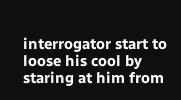interrogator start to loose his cool by staring at him from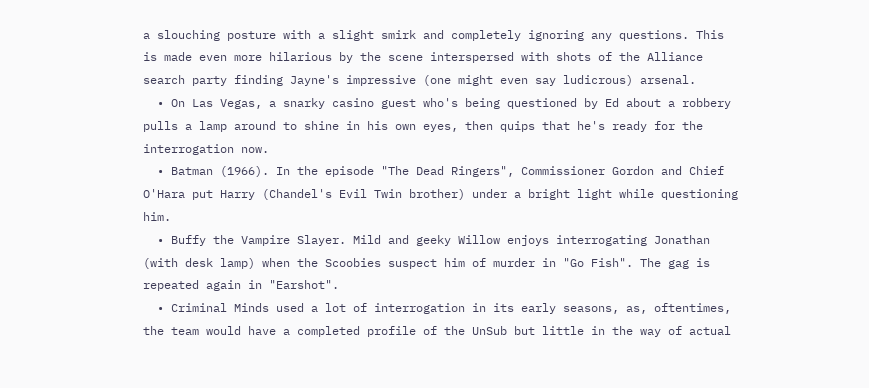a slouching posture with a slight smirk and completely ignoring any questions. This is made even more hilarious by the scene interspersed with shots of the Alliance search party finding Jayne's impressive (one might even say ludicrous) arsenal.
  • On Las Vegas, a snarky casino guest who's being questioned by Ed about a robbery pulls a lamp around to shine in his own eyes, then quips that he's ready for the interrogation now.
  • Batman (1966). In the episode "The Dead Ringers", Commissioner Gordon and Chief O'Hara put Harry (Chandel's Evil Twin brother) under a bright light while questioning him.
  • Buffy the Vampire Slayer. Mild and geeky Willow enjoys interrogating Jonathan (with desk lamp) when the Scoobies suspect him of murder in "Go Fish". The gag is repeated again in "Earshot".
  • Criminal Minds used a lot of interrogation in its early seasons, as, oftentimes, the team would have a completed profile of the UnSub but little in the way of actual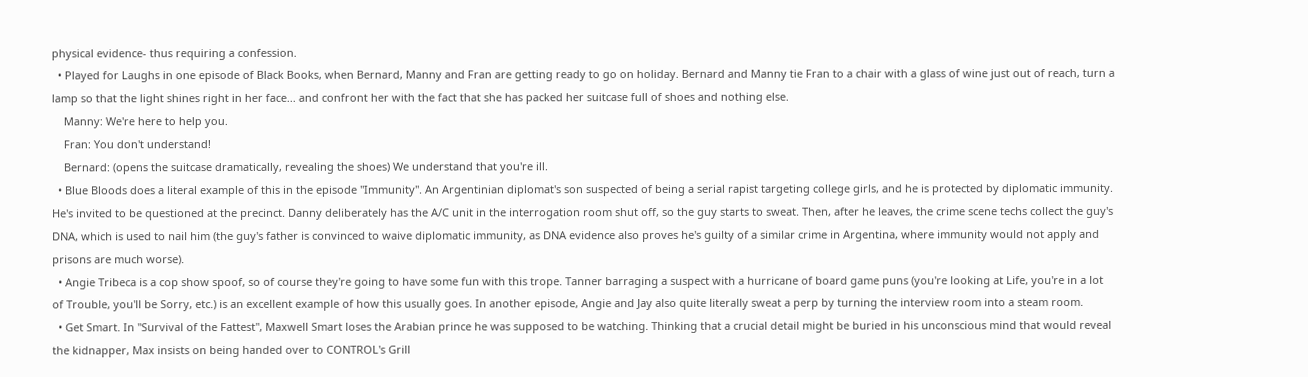physical evidence- thus requiring a confession.
  • Played for Laughs in one episode of Black Books, when Bernard, Manny and Fran are getting ready to go on holiday. Bernard and Manny tie Fran to a chair with a glass of wine just out of reach, turn a lamp so that the light shines right in her face... and confront her with the fact that she has packed her suitcase full of shoes and nothing else.
    Manny: We're here to help you.
    Fran: You don't understand!
    Bernard: (opens the suitcase dramatically, revealing the shoes) We understand that you're ill.
  • Blue Bloods does a literal example of this in the episode "Immunity". An Argentinian diplomat's son suspected of being a serial rapist targeting college girls, and he is protected by diplomatic immunity. He's invited to be questioned at the precinct. Danny deliberately has the A/C unit in the interrogation room shut off, so the guy starts to sweat. Then, after he leaves, the crime scene techs collect the guy's DNA, which is used to nail him (the guy's father is convinced to waive diplomatic immunity, as DNA evidence also proves he's guilty of a similar crime in Argentina, where immunity would not apply and prisons are much worse).
  • Angie Tribeca is a cop show spoof, so of course they're going to have some fun with this trope. Tanner barraging a suspect with a hurricane of board game puns (you're looking at Life, you're in a lot of Trouble, you'll be Sorry, etc.) is an excellent example of how this usually goes. In another episode, Angie and Jay also quite literally sweat a perp by turning the interview room into a steam room.
  • Get Smart. In "Survival of the Fattest", Maxwell Smart loses the Arabian prince he was supposed to be watching. Thinking that a crucial detail might be buried in his unconscious mind that would reveal the kidnapper, Max insists on being handed over to CONTROL's Grill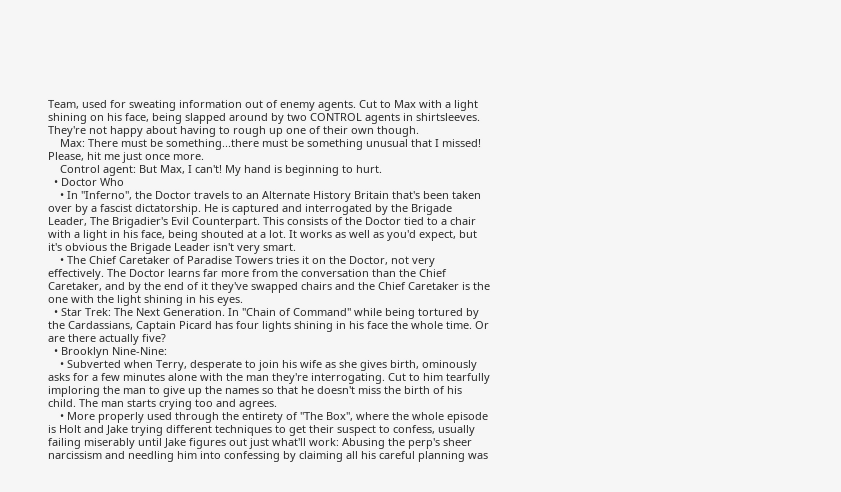Team, used for sweating information out of enemy agents. Cut to Max with a light shining on his face, being slapped around by two CONTROL agents in shirtsleeves. They're not happy about having to rough up one of their own though.
    Max: There must be something...there must be something unusual that I missed! Please, hit me just once more.
    Control agent: But Max, I can't! My hand is beginning to hurt.
  • Doctor Who
    • In "Inferno", the Doctor travels to an Alternate History Britain that's been taken over by a fascist dictatorship. He is captured and interrogated by the Brigade Leader, The Brigadier's Evil Counterpart. This consists of the Doctor tied to a chair with a light in his face, being shouted at a lot. It works as well as you'd expect, but it's obvious the Brigade Leader isn't very smart.
    • The Chief Caretaker of Paradise Towers tries it on the Doctor, not very effectively. The Doctor learns far more from the conversation than the Chief Caretaker, and by the end of it they've swapped chairs and the Chief Caretaker is the one with the light shining in his eyes.
  • Star Trek: The Next Generation. In "Chain of Command" while being tortured by the Cardassians, Captain Picard has four lights shining in his face the whole time. Or are there actually five?
  • Brooklyn Nine-Nine:
    • Subverted when Terry, desperate to join his wife as she gives birth, ominously asks for a few minutes alone with the man they're interrogating. Cut to him tearfully imploring the man to give up the names so that he doesn't miss the birth of his child. The man starts crying too and agrees.
    • More properly used through the entirety of "The Box", where the whole episode is Holt and Jake trying different techniques to get their suspect to confess, usually failing miserably until Jake figures out just what'll work: Abusing the perp's sheer narcissism and needling him into confessing by claiming all his careful planning was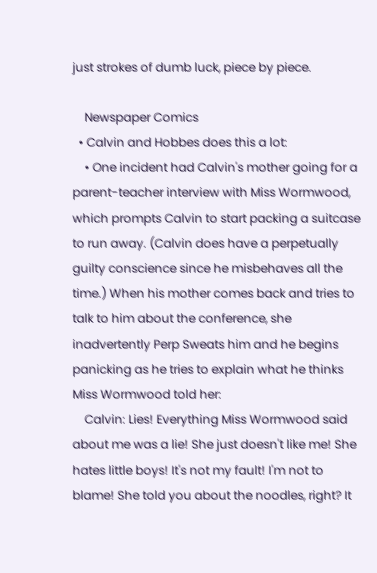just strokes of dumb luck, piece by piece.

    Newspaper Comics
  • Calvin and Hobbes does this a lot:
    • One incident had Calvin's mother going for a parent-teacher interview with Miss Wormwood, which prompts Calvin to start packing a suitcase to run away. (Calvin does have a perpetually guilty conscience since he misbehaves all the time.) When his mother comes back and tries to talk to him about the conference, she inadvertently Perp Sweats him and he begins panicking as he tries to explain what he thinks Miss Wormwood told her:
    Calvin: Lies! Everything Miss Wormwood said about me was a lie! She just doesn't like me! She hates little boys! It's not my fault! I'm not to blame! She told you about the noodles, right? It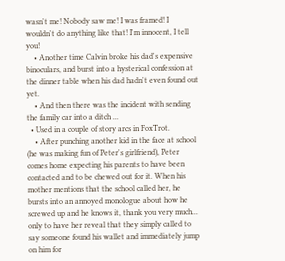wasn't me! Nobody saw me! I was framed! I wouldn't do anything like that! I'm innocent, I tell you!
    • Another time Calvin broke his dad's expensive binoculars, and burst into a hysterical confession at the dinner table when his dad hadn't even found out yet.
    • And then there was the incident with sending the family car into a ditch ...
  • Used in a couple of story arcs in FoxTrot.
    • After punching another kid in the face at school (he was making fun of Peter's girlfriend), Peter comes home expecting his parents to have been contacted and to be chewed out for it. When his mother mentions that the school called her, he bursts into an annoyed monologue about how he screwed up and he knows it, thank you very much... only to have her reveal that they simply called to say someone found his wallet and immediately jump on him for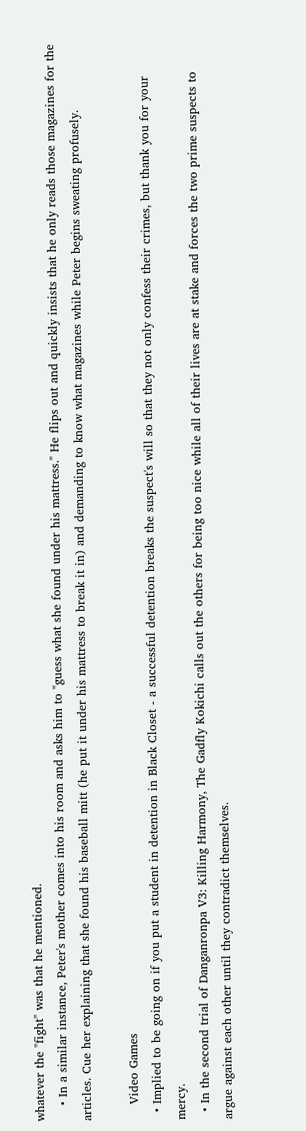whatever the "fight" was that he mentioned.
    • In a similar instance, Peter's mother comes into his room and asks him to "guess what she found under his mattress." He flips out and quickly insists that he only reads those magazines for the articles. Cue her explaining that she found his baseball mitt (he put it under his mattress to break it in) and demanding to know what magazines while Peter begins sweating profusely.

    Video Games
  • Implied to be going on if you put a student in detention in Black Closet - a successful detention breaks the suspect's will so that they not only confess their crimes, but thank you for your mercy.
  • In the second trial of Danganronpa V3: Killing Harmony, The Gadfly Kokichi calls out the others for being too nice while all of their lives are at stake and forces the two prime suspects to argue against each other until they contradict themselves.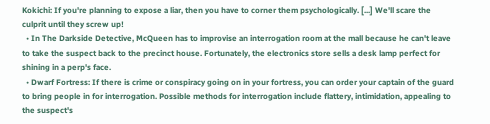Kokichi: If you're planning to expose a liar, then you have to corner them psychologically. [...] We'll scare the culprit until they screw up!
  • In The Darkside Detective, McQueen has to improvise an interrogation room at the mall because he can't leave to take the suspect back to the precinct house. Fortunately, the electronics store sells a desk lamp perfect for shining in a perp's face.
  • Dwarf Fortress: If there is crime or conspiracy going on in your fortress, you can order your captain of the guard to bring people in for interrogation. Possible methods for interrogation include flattery, intimidation, appealing to the suspect's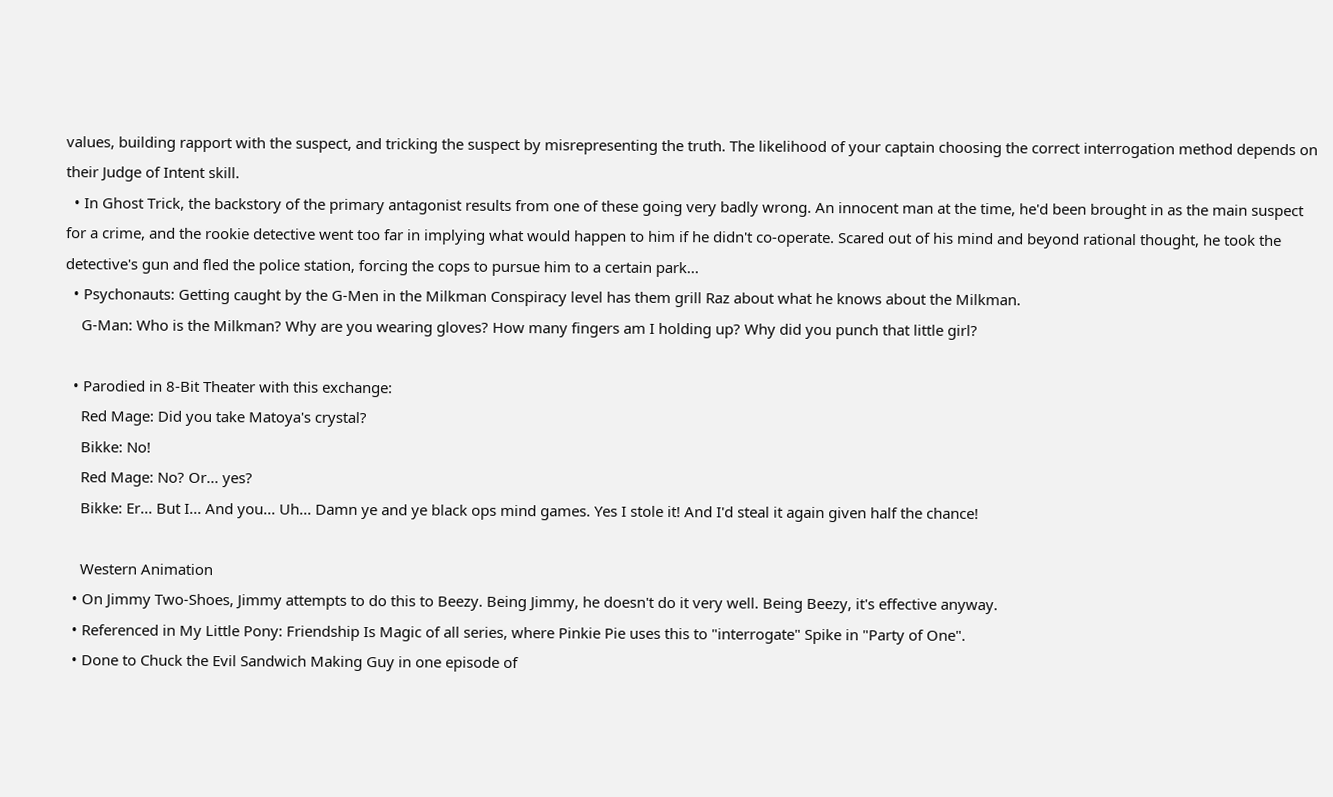values, building rapport with the suspect, and tricking the suspect by misrepresenting the truth. The likelihood of your captain choosing the correct interrogation method depends on their Judge of Intent skill.
  • In Ghost Trick, the backstory of the primary antagonist results from one of these going very badly wrong. An innocent man at the time, he'd been brought in as the main suspect for a crime, and the rookie detective went too far in implying what would happen to him if he didn't co-operate. Scared out of his mind and beyond rational thought, he took the detective's gun and fled the police station, forcing the cops to pursue him to a certain park...
  • Psychonauts: Getting caught by the G-Men in the Milkman Conspiracy level has them grill Raz about what he knows about the Milkman.
    G-Man: Who is the Milkman? Why are you wearing gloves? How many fingers am I holding up? Why did you punch that little girl?

  • Parodied in 8-Bit Theater with this exchange:
    Red Mage: Did you take Matoya's crystal?
    Bikke: No!
    Red Mage: No? Or... yes?
    Bikke: Er... But I... And you... Uh... Damn ye and ye black ops mind games. Yes I stole it! And I'd steal it again given half the chance!

    Western Animation
  • On Jimmy Two-Shoes, Jimmy attempts to do this to Beezy. Being Jimmy, he doesn't do it very well. Being Beezy, it's effective anyway.
  • Referenced in My Little Pony: Friendship Is Magic of all series, where Pinkie Pie uses this to "interrogate" Spike in "Party of One".
  • Done to Chuck the Evil Sandwich Making Guy in one episode of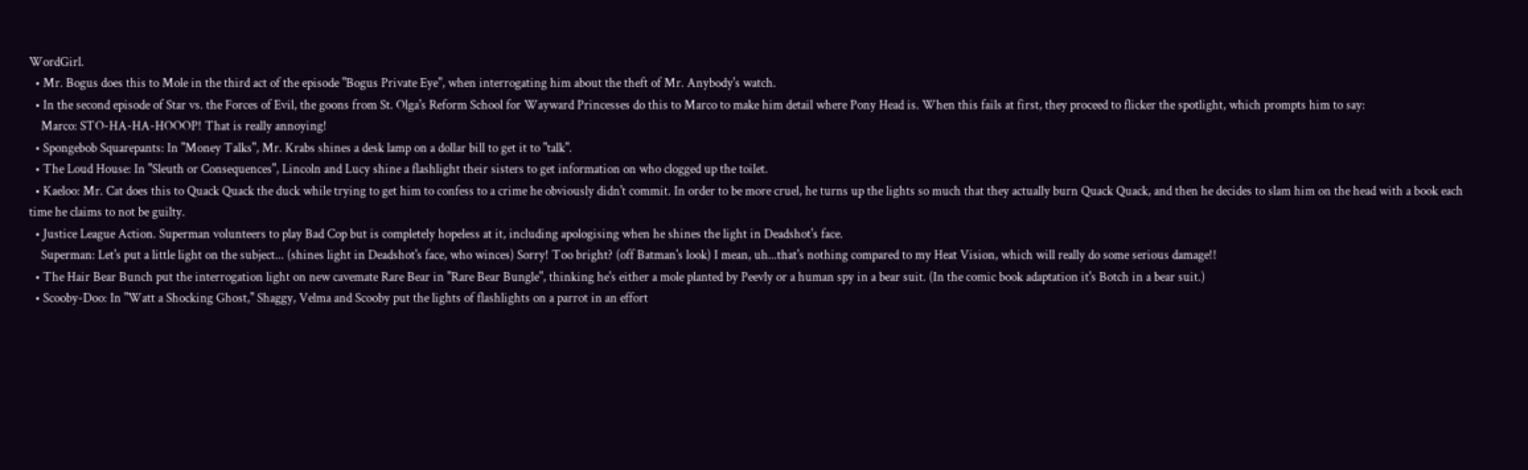WordGirl.
  • Mr. Bogus does this to Mole in the third act of the episode "Bogus Private Eye", when interrogating him about the theft of Mr. Anybody's watch.
  • In the second episode of Star vs. the Forces of Evil, the goons from St. Olga's Reform School for Wayward Princesses do this to Marco to make him detail where Pony Head is. When this fails at first, they proceed to flicker the spotlight, which prompts him to say:
    Marco: STO-HA-HA-HOOOP! That is really annoying!
  • Spongebob Squarepants: In "Money Talks", Mr. Krabs shines a desk lamp on a dollar bill to get it to "talk".
  • The Loud House: In "Sleuth or Consequences", Lincoln and Lucy shine a flashlight their sisters to get information on who clogged up the toilet.
  • Kaeloo: Mr. Cat does this to Quack Quack the duck while trying to get him to confess to a crime he obviously didn't commit. In order to be more cruel, he turns up the lights so much that they actually burn Quack Quack, and then he decides to slam him on the head with a book each time he claims to not be guilty.
  • Justice League Action. Superman volunteers to play Bad Cop but is completely hopeless at it, including apologising when he shines the light in Deadshot's face.
    Superman: Let's put a little light on the subject... (shines light in Deadshot's face, who winces) Sorry! Too bright? (off Batman's look) I mean, uh...that's nothing compared to my Heat Vision, which will really do some serious damage!!
  • The Hair Bear Bunch put the interrogation light on new cavemate Rare Bear in "Rare Bear Bungle", thinking he's either a mole planted by Peevly or a human spy in a bear suit. (In the comic book adaptation it's Botch in a bear suit.)
  • Scooby-Doo: In "Watt a Shocking Ghost," Shaggy, Velma and Scooby put the lights of flashlights on a parrot in an effort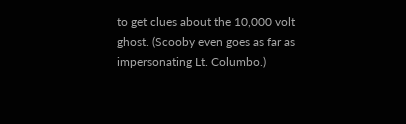to get clues about the 10,000 volt ghost. (Scooby even goes as far as impersonating Lt. Columbo.)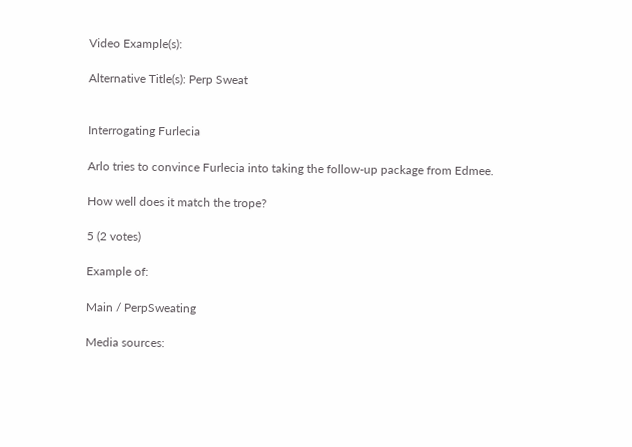Video Example(s):

Alternative Title(s): Perp Sweat


Interrogating Furlecia

Arlo tries to convince Furlecia into taking the follow-up package from Edmee.

How well does it match the trope?

5 (2 votes)

Example of:

Main / PerpSweating

Media sources: